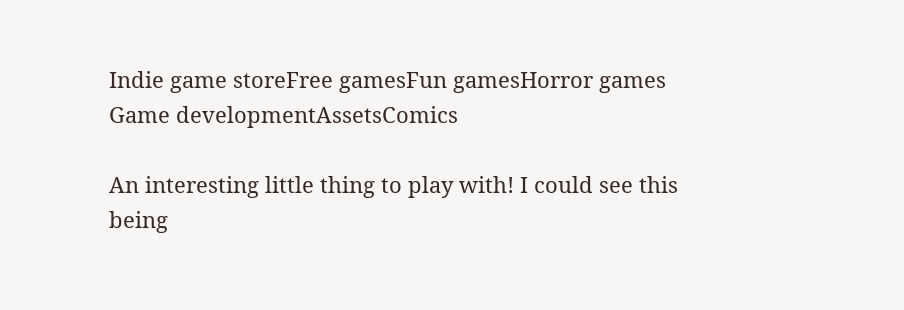Indie game storeFree gamesFun gamesHorror games
Game developmentAssetsComics

An interesting little thing to play with! I could see this being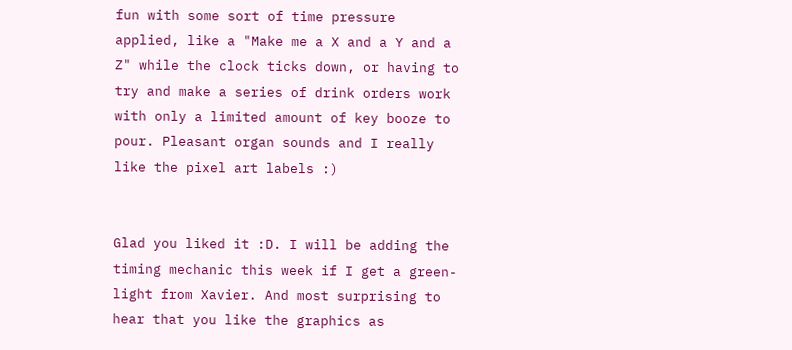fun with some sort of time pressure applied, like a "Make me a X and a Y and a Z" while the clock ticks down, or having to try and make a series of drink orders work with only a limited amount of key booze to pour. Pleasant organ sounds and I really like the pixel art labels :)


Glad you liked it :D. I will be adding the timing mechanic this week if I get a green-light from Xavier. And most surprising to hear that you like the graphics as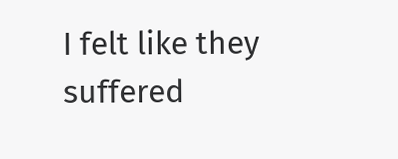I felt like they suffered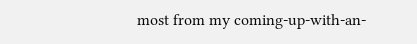most from my coming-up-with-an-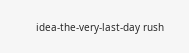idea-the-very-last-day rush